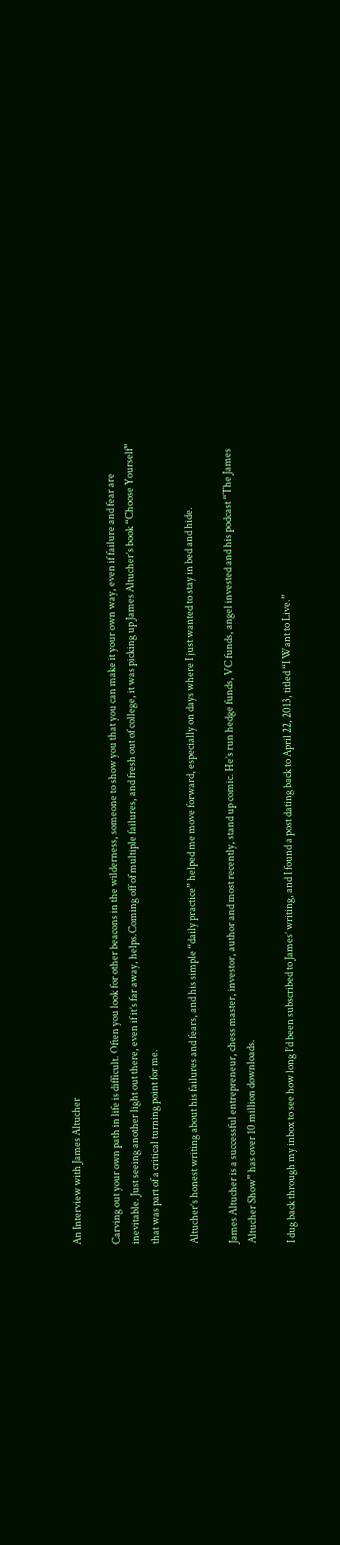An Interview with James Altucher

Carving out your own path in life is difficult. Often you look for other beacons in the wilderness, someone to show you that you can make it your own way, even if failure and fear are inevitable. Just seeing another light out there, even if it’s far away, helps.Coming off of multiple failures, and fresh out of college, it was picking up James Altucher’s book “Choose Yourself” that was part of a critical turning point for me.

Altucher’s honest writing about his failures and fears, and his simple “daily practice” helped me move forward, especially on days where I just wanted to stay in bed and hide.

James Altucher is a successful entrepreneur, chess master, investor, author and most recently, stand up comic. He’s run hedge funds, VC funds, angel invested and his podcast “The James Altucher Show” has over 10 million downloads.

I dug back through my inbox to see how long I’d been subscribed to James’ writing, and I found a post dating back to April 22, 2013, titled “I Want to Live.”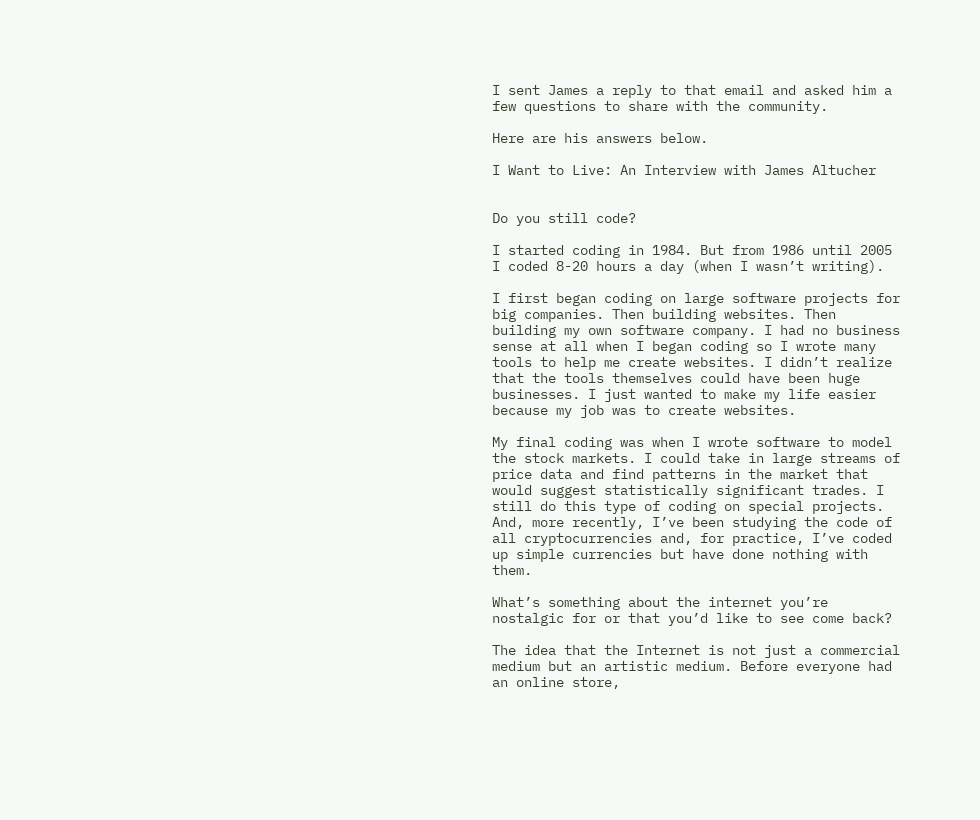I sent James a reply to that email and asked him a few questions to share with the community.

Here are his answers below.

I Want to Live: An Interview with James Altucher


Do you still code?

I started coding in 1984. But from 1986 until 2005 I coded 8-20 hours a day (when I wasn’t writing).

I first began coding on large software projects for big companies. Then building websites. Then building my own software company. I had no business sense at all when I began coding so I wrote many tools to help me create websites. I didn’t realize that the tools themselves could have been huge businesses. I just wanted to make my life easier because my job was to create websites.

My final coding was when I wrote software to model the stock markets. I could take in large streams of price data and find patterns in the market that would suggest statistically significant trades. I still do this type of coding on special projects. And, more recently, I’ve been studying the code of all cryptocurrencies and, for practice, I’ve coded up simple currencies but have done nothing with them.

What’s something about the internet you’re nostalgic for or that you’d like to see come back?

The idea that the Internet is not just a commercial medium but an artistic medium. Before everyone had an online store,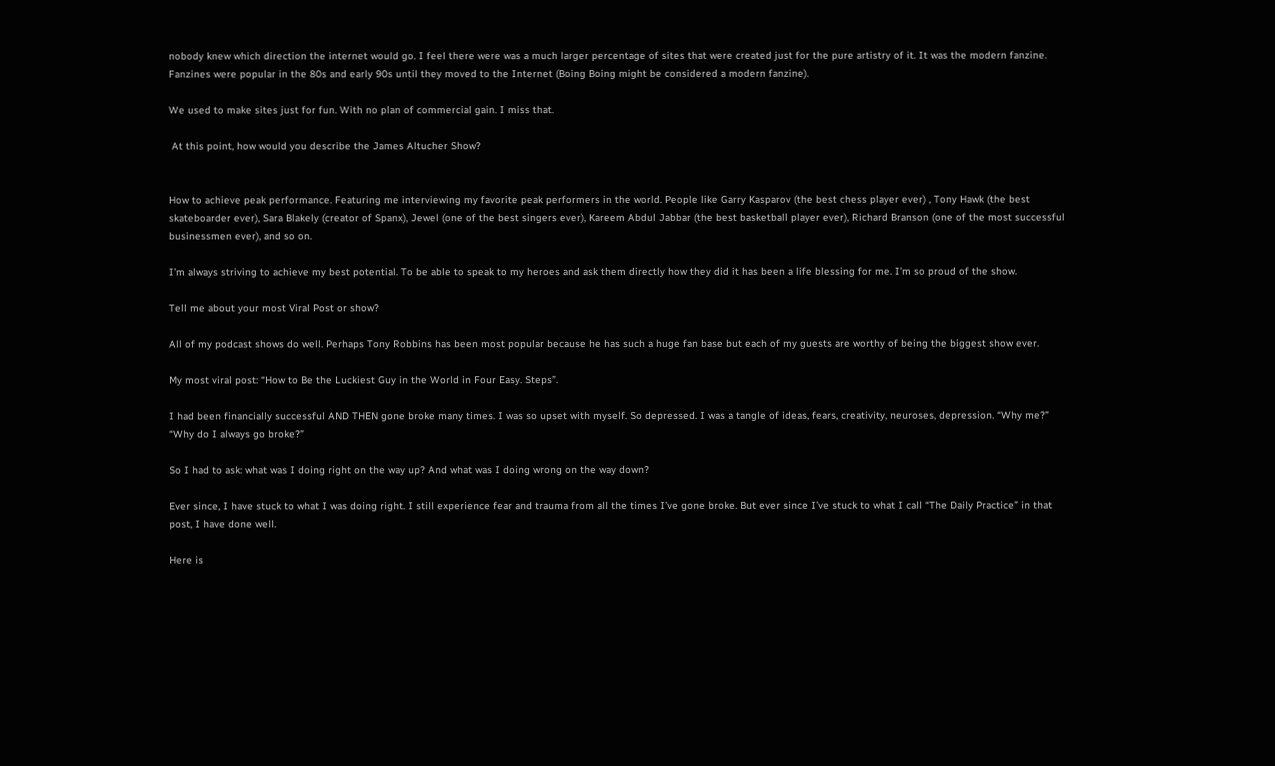nobody knew which direction the internet would go. I feel there were was a much larger percentage of sites that were created just for the pure artistry of it. It was the modern fanzine. Fanzines were popular in the 80s and early 90s until they moved to the Internet (Boing Boing might be considered a modern fanzine).

We used to make sites just for fun. With no plan of commercial gain. I miss that.

 At this point, how would you describe the James Altucher Show?


How to achieve peak performance. Featuring me interviewing my favorite peak performers in the world. People like Garry Kasparov (the best chess player ever) , Tony Hawk (the best skateboarder ever), Sara Blakely (creator of Spanx), Jewel (one of the best singers ever), Kareem Abdul Jabbar (the best basketball player ever), Richard Branson (one of the most successful businessmen ever), and so on.

I’m always striving to achieve my best potential. To be able to speak to my heroes and ask them directly how they did it has been a life blessing for me. I’m so proud of the show.

Tell me about your most Viral Post or show?

All of my podcast shows do well. Perhaps Tony Robbins has been most popular because he has such a huge fan base but each of my guests are worthy of being the biggest show ever.

My most viral post: “How to Be the Luckiest Guy in the World in Four Easy. Steps”.

I had been financially successful AND THEN gone broke many times. I was so upset with myself. So depressed. I was a tangle of ideas, fears, creativity, neuroses, depression. “Why me?” “Why do I always go broke?”

So I had to ask: what was I doing right on the way up? And what was I doing wrong on the way down?

Ever since, I have stuck to what I was doing right. I still experience fear and trauma from all the times I’ve gone broke. But ever since I’ve stuck to what I call “The Daily Practice” in that post, I have done well.

Here is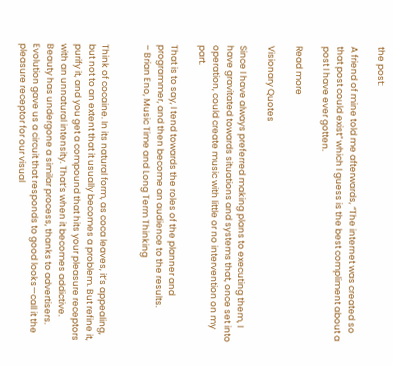the post:

A friend of mine told me afterwards, “The internet was created so that post could exist” which I guess is the best compliment about a post I have ever gotten.

Read more

Visionary Quotes

Since I have always preferred making plans to executing them, I have gravitated towards situations and systems that, once set into operation, could create music with little or no intervention on my part.

That is to say, I tend towards the roles of the planner and programmer, and then become an audience to the results.
– Brian Eno, Music Time and Long Term Thinking


Think of cocaine. In its natural form, as coca leaves, it’s appealing, but not to an extent that it usually becomes a problem. But refine it, purify it, and you get a compound that hits your pleasure receptors with an unnatural intensity. That’s when it becomes addictive. Beauty has undergone a similar process, thanks to advertisers. Evolution gave us a circuit that responds to good looks—call it the pleasure receptor for our visual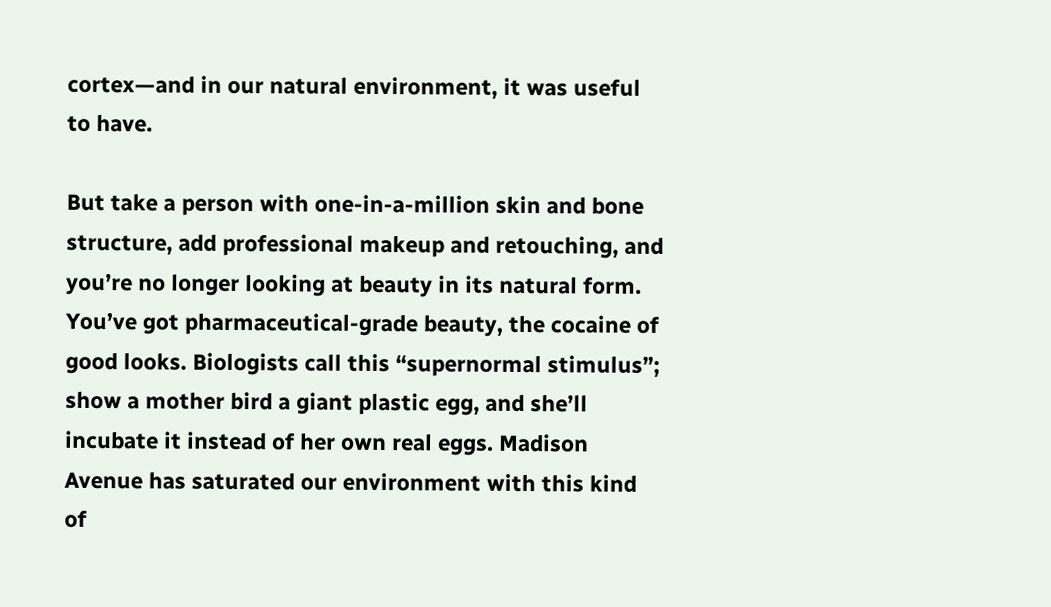cortex—and in our natural environment, it was useful to have.

But take a person with one-in-a-million skin and bone structure, add professional makeup and retouching, and you’re no longer looking at beauty in its natural form. You’ve got pharmaceutical-grade beauty, the cocaine of good looks. Biologists call this “supernormal stimulus”; show a mother bird a giant plastic egg, and she’ll incubate it instead of her own real eggs. Madison Avenue has saturated our environment with this kind of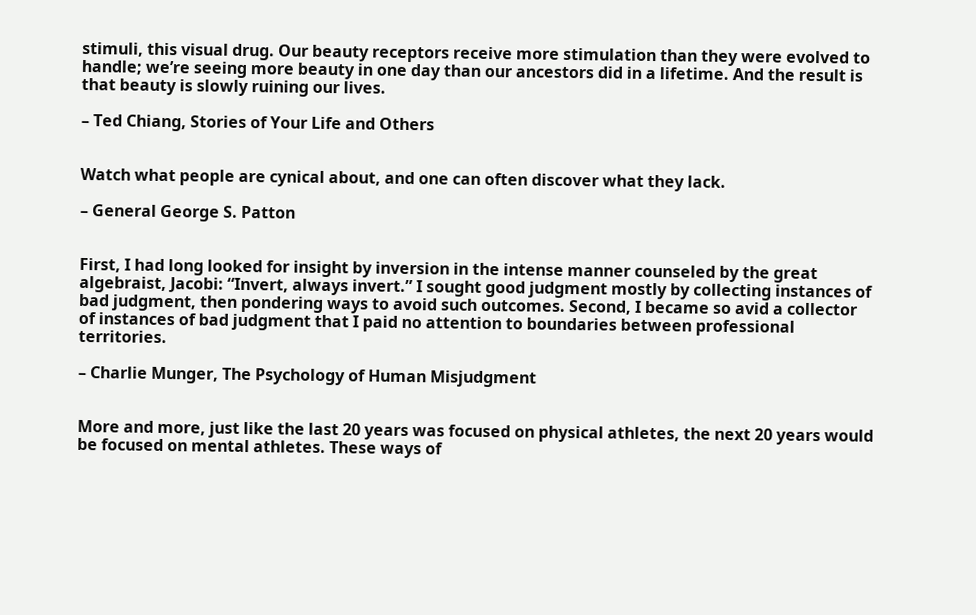stimuli, this visual drug. Our beauty receptors receive more stimulation than they were evolved to handle; we’re seeing more beauty in one day than our ancestors did in a lifetime. And the result is that beauty is slowly ruining our lives.

– Ted Chiang, Stories of Your Life and Others


Watch what people are cynical about, and one can often discover what they lack.

– General George S. Patton


First, I had long looked for insight by inversion in the intense manner counseled by the great algebraist, Jacobi: “Invert, always invert.” I sought good judgment mostly by collecting instances of bad judgment, then pondering ways to avoid such outcomes. Second, I became so avid a collector of instances of bad judgment that I paid no attention to boundaries between professional territories.

– Charlie Munger, The Psychology of Human Misjudgment


More and more, just like the last 20 years was focused on physical athletes, the next 20 years would be focused on mental athletes. These ways of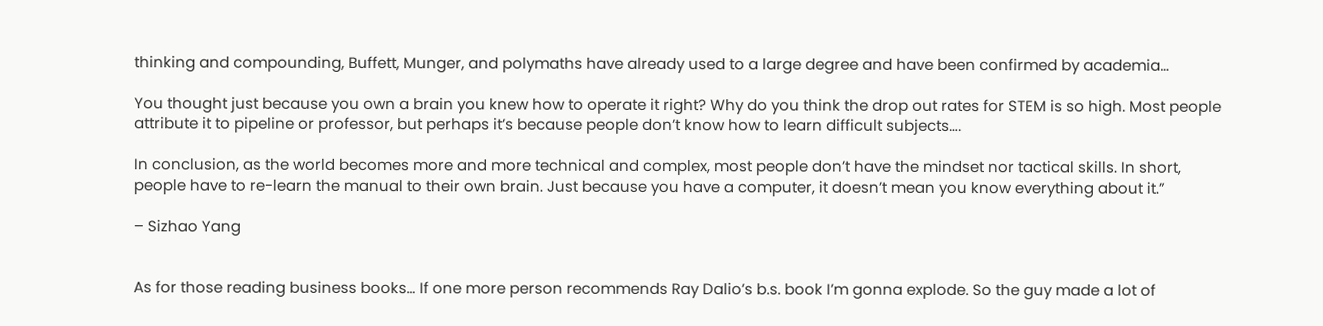thinking and compounding, Buffett, Munger, and polymaths have already used to a large degree and have been confirmed by academia…

You thought just because you own a brain you knew how to operate it right? Why do you think the drop out rates for STEM is so high. Most people attribute it to pipeline or professor, but perhaps it’s because people don’t know how to learn difficult subjects….

In conclusion, as the world becomes more and more technical and complex, most people don’t have the mindset nor tactical skills. In short, people have to re-learn the manual to their own brain. Just because you have a computer, it doesn’t mean you know everything about it.”

– Sizhao Yang


As for those reading business books… If one more person recommends Ray Dalio’s b.s. book I’m gonna explode. So the guy made a lot of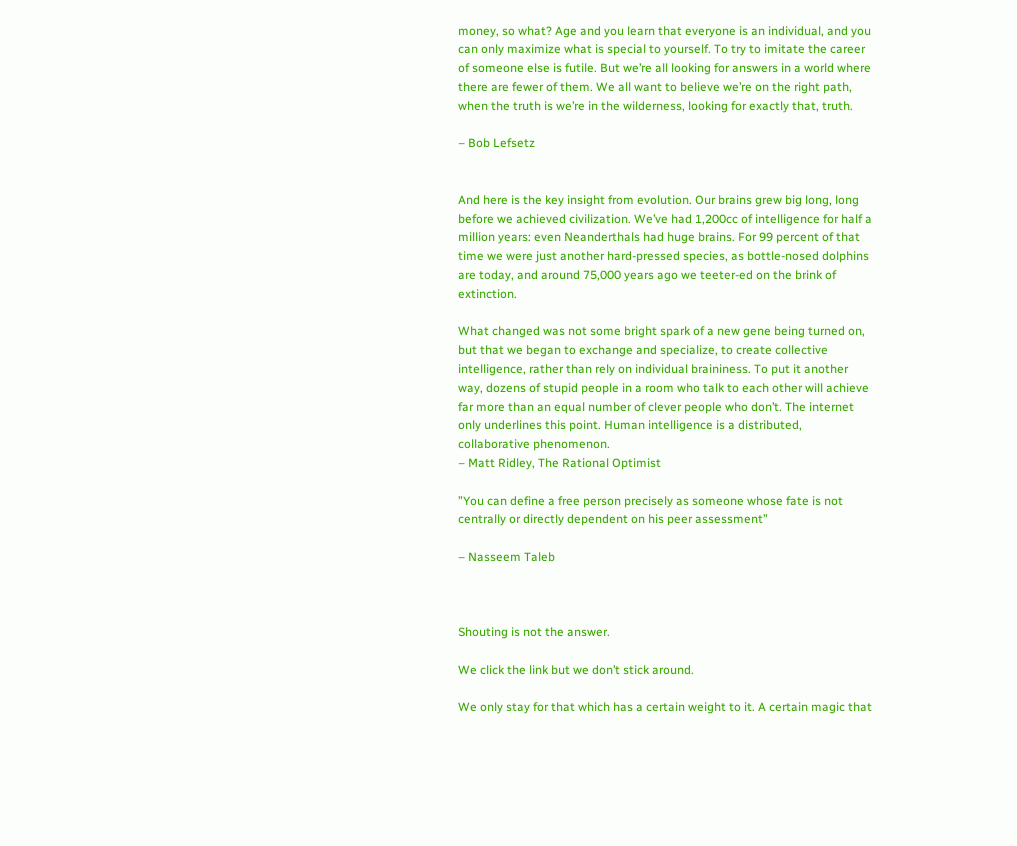money, so what? Age and you learn that everyone is an individual, and you can only maximize what is special to yourself. To try to imitate the career of someone else is futile. But we’re all looking for answers in a world where there are fewer of them. We all want to believe we’re on the right path, when the truth is we’re in the wilderness, looking for exactly that, truth.

– Bob Lefsetz


And here is the key insight from evolution. Our brains grew big long, long before we achieved civilization. We’ve had 1,200cc of intelligence for half a million years: even Neanderthals had huge brains. For 99 percent of that time we were just another hard-pressed species, as bottle-nosed dolphins are today, and around 75,000 years ago we teeter-ed on the brink of extinction.

What changed was not some bright spark of a new gene being turned on, but that we began to exchange and specialize, to create collective intelligence, rather than rely on individual braininess. To put it another way, dozens of stupid people in a room who talk to each other will achieve far more than an equal number of clever people who don’t. The internet only underlines this point. Human intelligence is a distributed, collaborative phenomenon.
– Matt Ridley, The Rational Optimist

”You can define a free person precisely as someone whose fate is not centrally or directly dependent on his peer assessment”

– Nasseem Taleb



Shouting is not the answer.

We click the link but we don’t stick around.

We only stay for that which has a certain weight to it. A certain magic that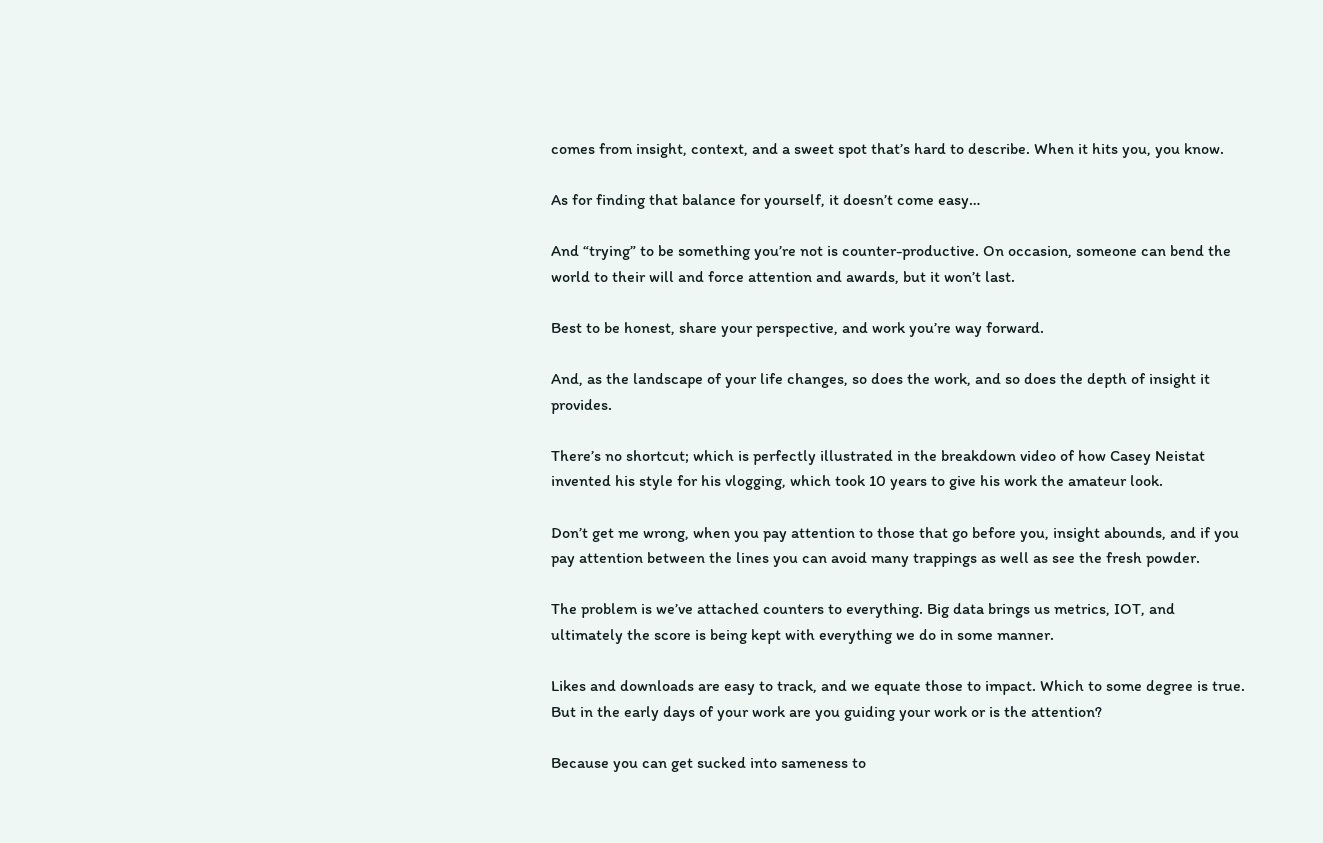comes from insight, context, and a sweet spot that’s hard to describe. When it hits you, you know.

As for finding that balance for yourself, it doesn’t come easy…

And “trying” to be something you’re not is counter-productive. On occasion, someone can bend the world to their will and force attention and awards, but it won’t last.

Best to be honest, share your perspective, and work you’re way forward.

And, as the landscape of your life changes, so does the work, and so does the depth of insight it provides.

There’s no shortcut; which is perfectly illustrated in the breakdown video of how Casey Neistat invented his style for his vlogging, which took 10 years to give his work the amateur look.

Don’t get me wrong, when you pay attention to those that go before you, insight abounds, and if you pay attention between the lines you can avoid many trappings as well as see the fresh powder.

The problem is we’ve attached counters to everything. Big data brings us metrics, IOT, and ultimately the score is being kept with everything we do in some manner.

Likes and downloads are easy to track, and we equate those to impact. Which to some degree is true. But in the early days of your work are you guiding your work or is the attention?

Because you can get sucked into sameness to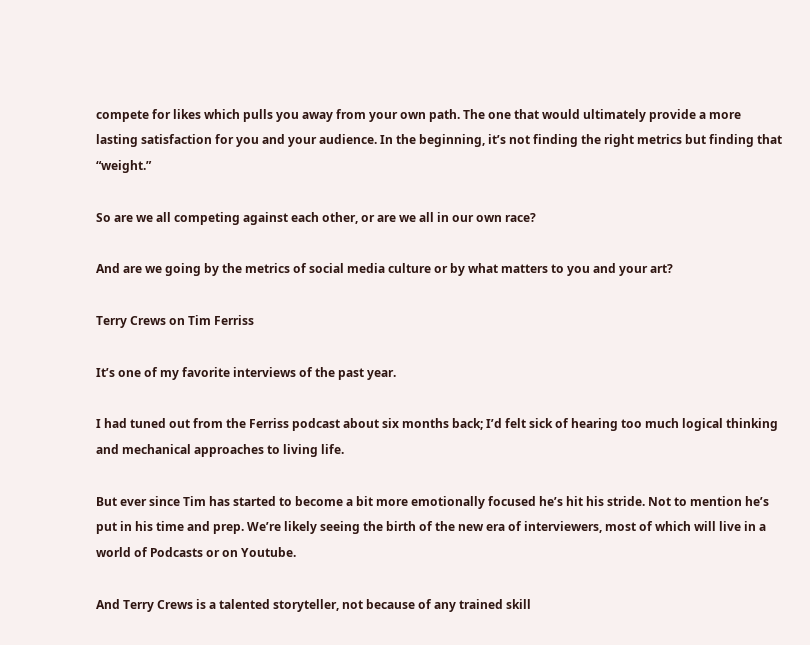compete for likes which pulls you away from your own path. The one that would ultimately provide a more lasting satisfaction for you and your audience. In the beginning, it’s not finding the right metrics but finding that “weight.”

So are we all competing against each other, or are we all in our own race?

And are we going by the metrics of social media culture or by what matters to you and your art?

Terry Crews on Tim Ferriss

It’s one of my favorite interviews of the past year.

I had tuned out from the Ferriss podcast about six months back; I’d felt sick of hearing too much logical thinking and mechanical approaches to living life.

But ever since Tim has started to become a bit more emotionally focused he’s hit his stride. Not to mention he’s put in his time and prep. We’re likely seeing the birth of the new era of interviewers, most of which will live in a world of Podcasts or on Youtube.

And Terry Crews is a talented storyteller, not because of any trained skill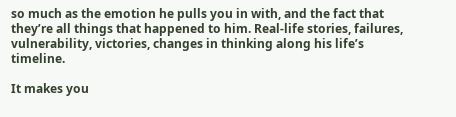so much as the emotion he pulls you in with, and the fact that they’re all things that happened to him. Real-life stories, failures, vulnerability, victories, changes in thinking along his life’s timeline.

It makes you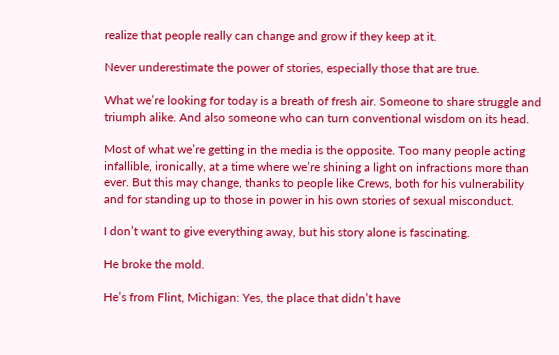realize that people really can change and grow if they keep at it.

Never underestimate the power of stories, especially those that are true.

What we’re looking for today is a breath of fresh air. Someone to share struggle and triumph alike. And also someone who can turn conventional wisdom on its head.

Most of what we’re getting in the media is the opposite. Too many people acting infallible, ironically, at a time where we’re shining a light on infractions more than ever. But this may change, thanks to people like Crews, both for his vulnerability and for standing up to those in power in his own stories of sexual misconduct.

I don’t want to give everything away, but his story alone is fascinating.

He broke the mold.

He’s from Flint, Michigan: Yes, the place that didn’t have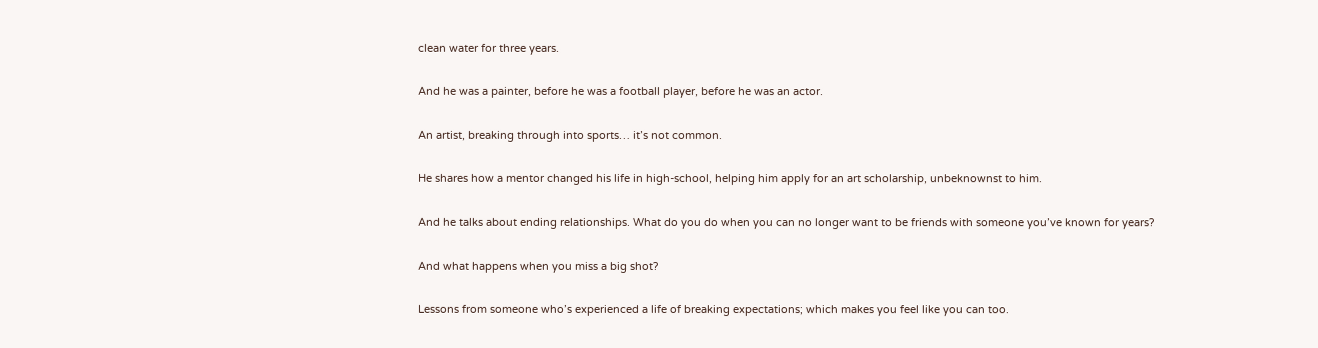clean water for three years.

And he was a painter, before he was a football player, before he was an actor.

An artist, breaking through into sports… it’s not common.

He shares how a mentor changed his life in high-school, helping him apply for an art scholarship, unbeknownst to him.

And he talks about ending relationships. What do you do when you can no longer want to be friends with someone you’ve known for years?

And what happens when you miss a big shot?

Lessons from someone who’s experienced a life of breaking expectations; which makes you feel like you can too.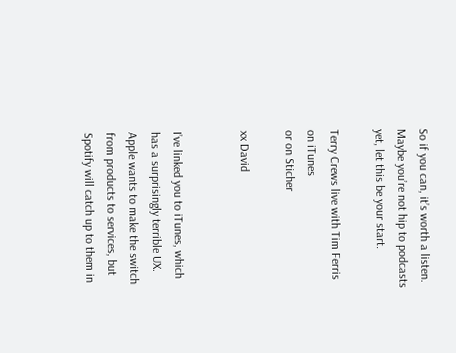So if you can, it’s worth a listen.
Maybe you’re not hip to podcasts yet, let this be your start.

Terry Crews live with Tim Ferris on iTunes
or on Sticher

xx David


I’ve linked you to iTunes, which has a surprisingly terrible UX.  Apple wants to make the switch from products to services, but Spotify will catch up to them in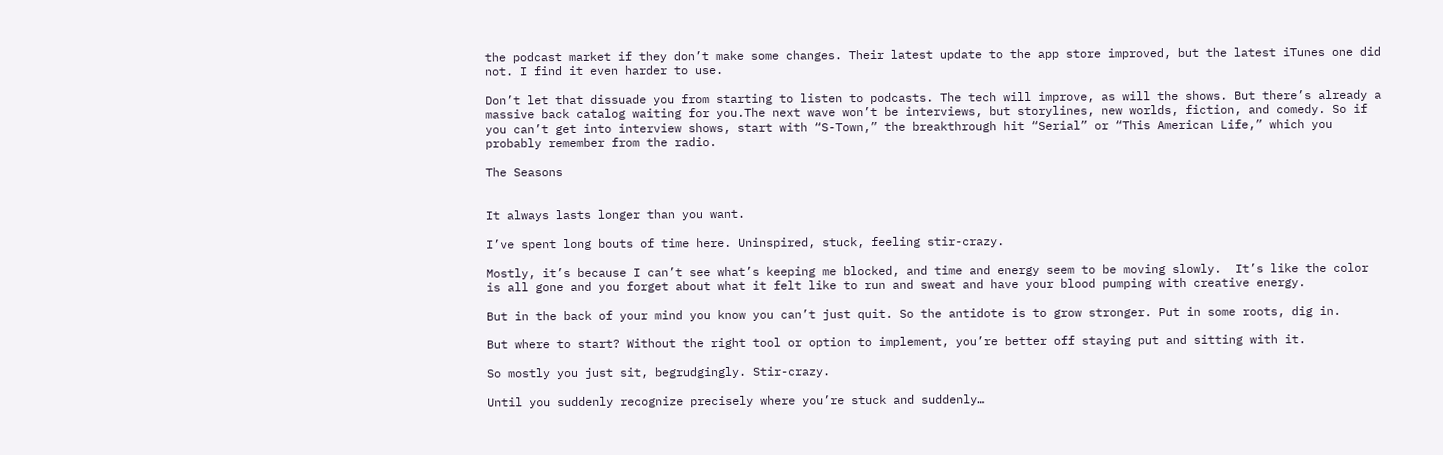the podcast market if they don’t make some changes. Their latest update to the app store improved, but the latest iTunes one did not. I find it even harder to use.

Don’t let that dissuade you from starting to listen to podcasts. The tech will improve, as will the shows. But there’s already a massive back catalog waiting for you.The next wave won’t be interviews, but storylines, new worlds, fiction, and comedy. So if you can’t get into interview shows, start with “S-Town,” the breakthrough hit “Serial” or “This American Life,” which you probably remember from the radio.

The Seasons


It always lasts longer than you want.

I’ve spent long bouts of time here. Uninspired, stuck, feeling stir-crazy.

Mostly, it’s because I can’t see what’s keeping me blocked, and time and energy seem to be moving slowly.  It’s like the color is all gone and you forget about what it felt like to run and sweat and have your blood pumping with creative energy.

But in the back of your mind you know you can’t just quit. So the antidote is to grow stronger. Put in some roots, dig in.

But where to start? Without the right tool or option to implement, you’re better off staying put and sitting with it.

So mostly you just sit, begrudgingly. Stir-crazy.

Until you suddenly recognize precisely where you’re stuck and suddenly…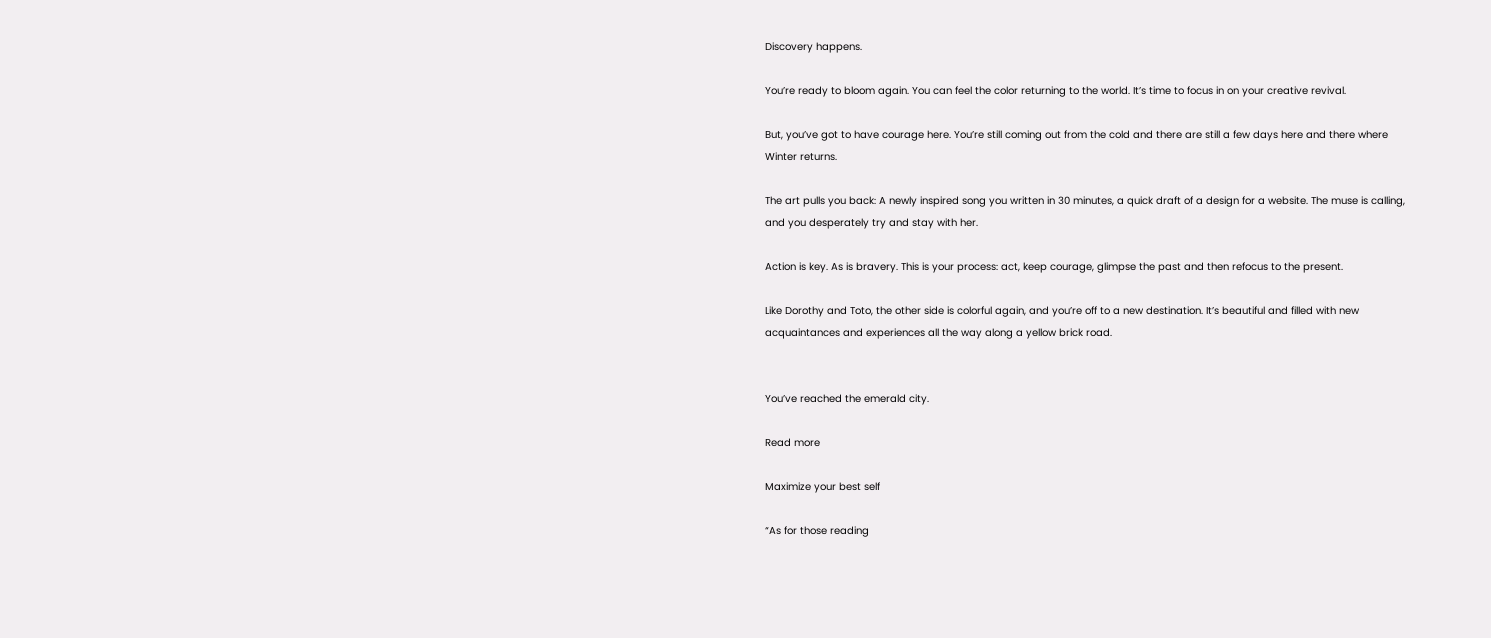Discovery happens.

You’re ready to bloom again. You can feel the color returning to the world. It’s time to focus in on your creative revival.

But, you’ve got to have courage here. You’re still coming out from the cold and there are still a few days here and there where Winter returns.

The art pulls you back: A newly inspired song you written in 30 minutes, a quick draft of a design for a website. The muse is calling, and you desperately try and stay with her.

Action is key. As is bravery. This is your process: act, keep courage, glimpse the past and then refocus to the present.

Like Dorothy and Toto, the other side is colorful again, and you’re off to a new destination. It’s beautiful and filled with new acquaintances and experiences all the way along a yellow brick road.


You’ve reached the emerald city.

Read more

Maximize your best self

“As for those reading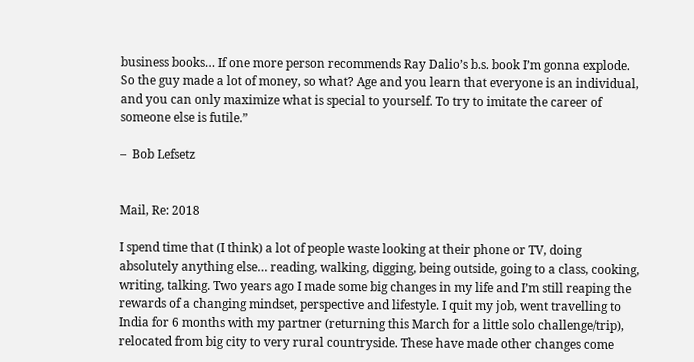business books… If one more person recommends Ray Dalio’s b.s. book I’m gonna explode. So the guy made a lot of money, so what? Age and you learn that everyone is an individual, and you can only maximize what is special to yourself. To try to imitate the career of someone else is futile.”

–  Bob Lefsetz


Mail, Re: 2018

I spend time that (I think) a lot of people waste looking at their phone or TV, doing absolutely anything else… reading, walking, digging, being outside, going to a class, cooking, writing, talking. Two years ago I made some big changes in my life and I’m still reaping the rewards of a changing mindset, perspective and lifestyle. I quit my job, went travelling to India for 6 months with my partner (returning this March for a little solo challenge/trip), relocated from big city to very rural countryside. These have made other changes come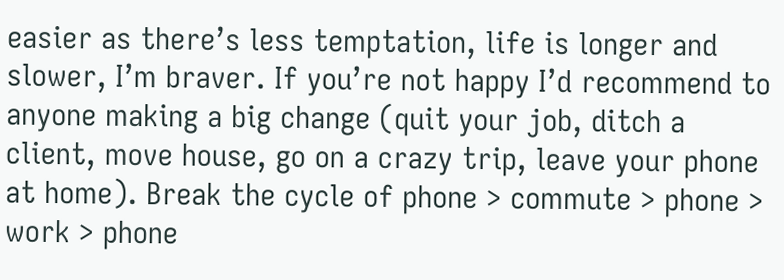easier as there’s less temptation, life is longer and slower, I’m braver. If you’re not happy I’d recommend to anyone making a big change (quit your job, ditch a client, move house, go on a crazy trip, leave your phone at home). Break the cycle of phone > commute > phone > work > phone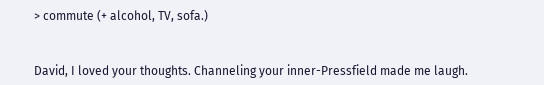> commute (+ alcohol, TV, sofa.)


David, I loved your thoughts. Channeling your inner-Pressfield made me laugh.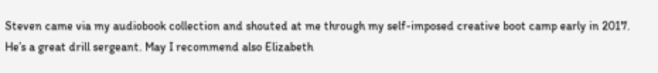Steven came via my audiobook collection and shouted at me through my self-imposed creative boot camp early in 2017. He’s a great drill sergeant. May I recommend also Elizabeth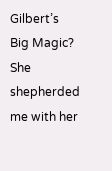Gilbert’s Big Magic? She shepherded me with her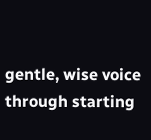gentle, wise voice through starting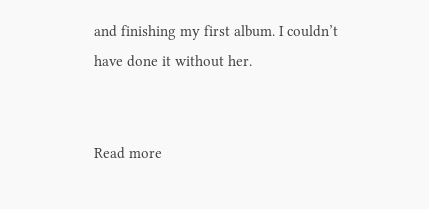and finishing my first album. I couldn’t have done it without her.


Read more